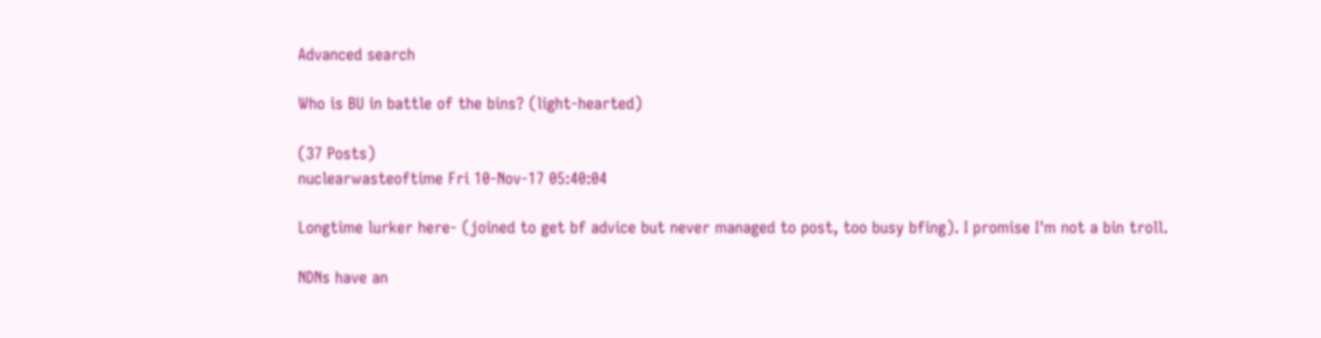Advanced search

Who is BU in battle of the bins? (light-hearted)

(37 Posts)
nuclearwasteoftime Fri 10-Nov-17 05:40:04

Longtime lurker here- (joined to get bf advice but never managed to post, too busy bfing). I promise I'm not a bin troll.

NDNs have an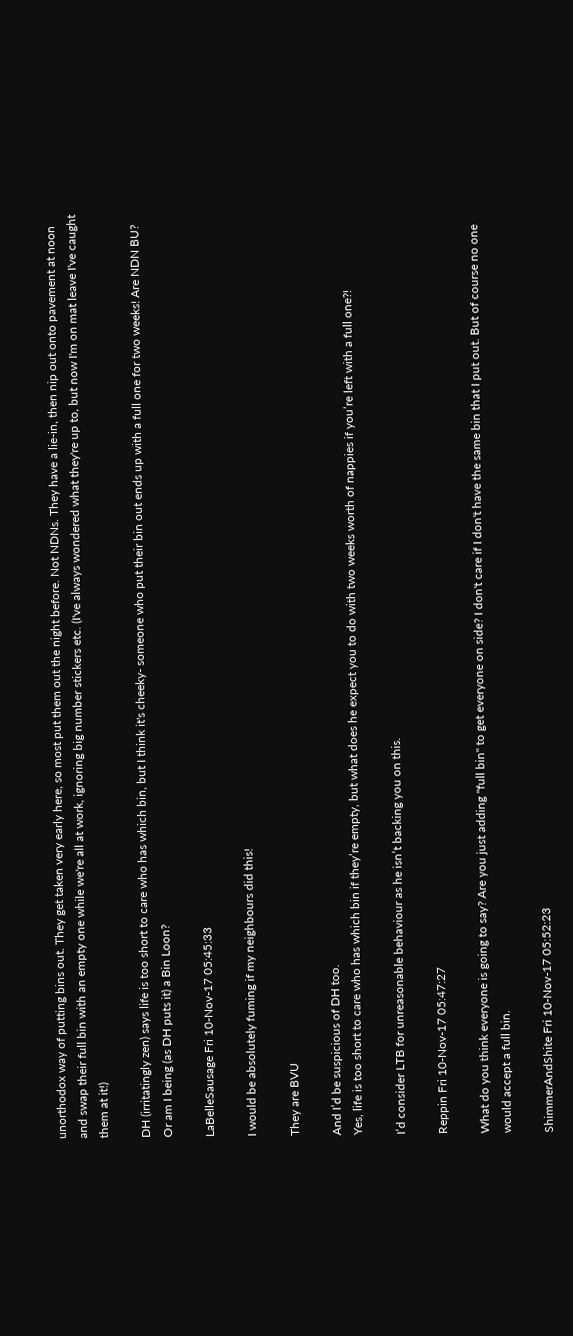unorthodox way of putting bins out. They get taken very early here, so most put them out the night before. Not NDNs. They have a lie-in, then nip out onto pavement at noon and swap their full bin with an empty one while we're all at work, ignoring big number stickers etc. (I've always wondered what they're up to, but now I'm on mat leave I've caught them at it!)

DH (irritatingly zen) says life is too short to care who has which bin, but I think it's cheeky- someone who put their bin out ends up with a full one for two weeks! Are NDN BU? Or am I being (as DH puts it) a Bin Loon?

LaBelleSausage Fri 10-Nov-17 05:45:33

I would be absolutely fuming if my neighbours did this!

They are BVU

And I’d be suspicious of DH too.
Yes, life is too short to care who has which bin if they’re empty, but what does he expect you to do with two weeks worth of nappies if you’re left with a full one?!

I’d consider LTB for unreasonable behaviour as he isn’t backing you on this.

Reppin Fri 10-Nov-17 05:47:27

What do you think everyone is going to say? Are you just adding "full bin" to get everyone on side? I don't care if I don't have the same bin that I put out. But of course no one would accept a full bin.

ShimmerAndShite Fri 10-Nov-17 05:52:23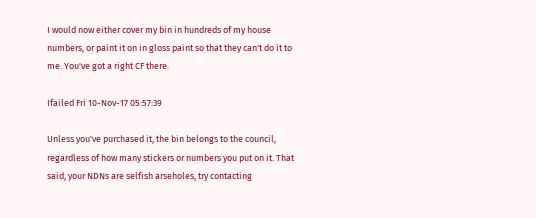I would now either cover my bin in hundreds of my house numbers, or paint it on in gloss paint so that they can't do it to me. You've got a right CF there.

Ifailed Fri 10-Nov-17 05:57:39

Unless you've purchased it, the bin belongs to the council, regardless of how many stickers or numbers you put on it. That said, your NDNs are selfish arseholes, try contacting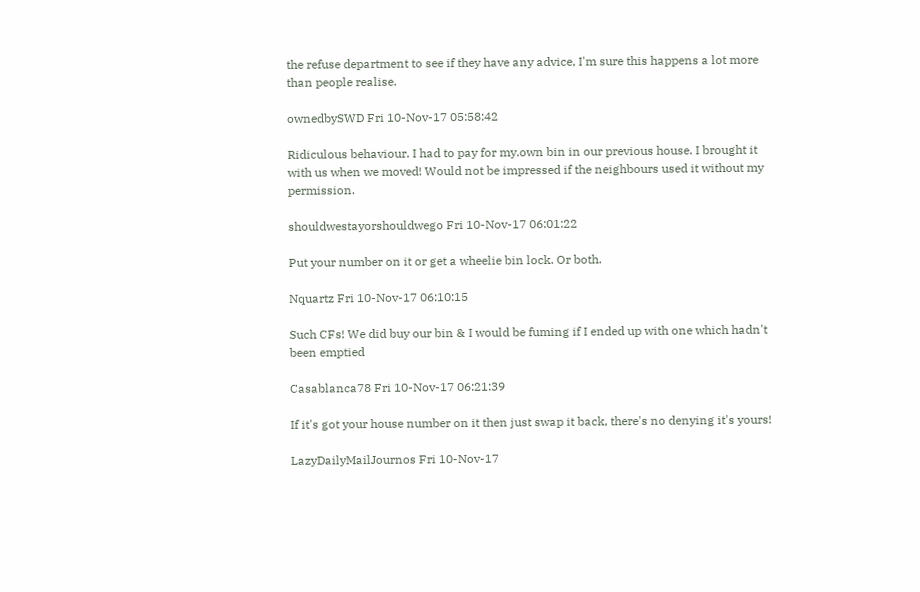the refuse department to see if they have any advice, I'm sure this happens a lot more than people realise.

ownedbySWD Fri 10-Nov-17 05:58:42

Ridiculous behaviour. I had to pay for my.own bin in our previous house. I brought it with us when we moved! Would not be impressed if the neighbours used it without my permission.

shouldwestayorshouldwego Fri 10-Nov-17 06:01:22

Put your number on it or get a wheelie bin lock. Or both.

Nquartz Fri 10-Nov-17 06:10:15

Such CFs! We did buy our bin & I would be fuming if I ended up with one which hadn't been emptied

Casablanca78 Fri 10-Nov-17 06:21:39

If it's got your house number on it then just swap it back, there's no denying it's yours!

LazyDailyMailJournos Fri 10-Nov-17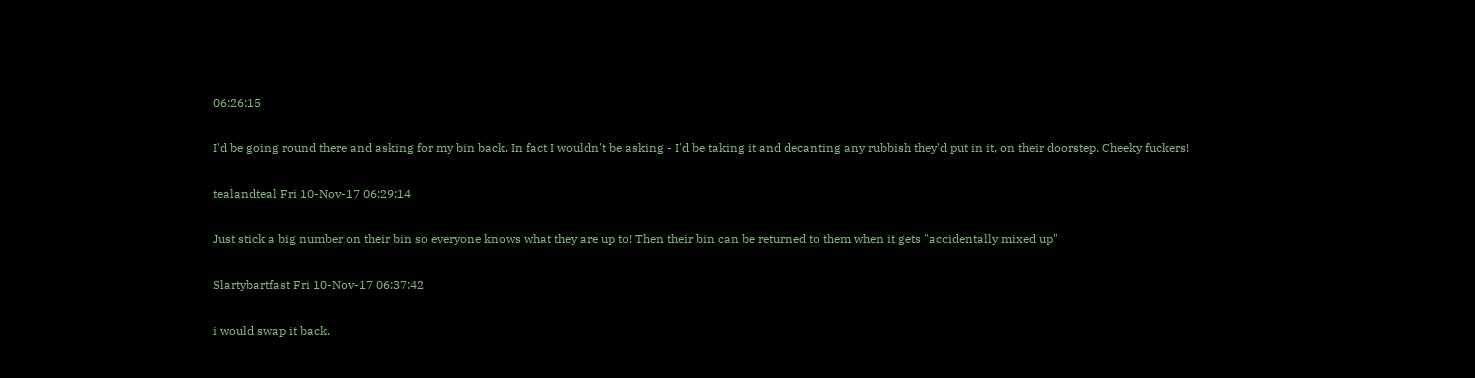06:26:15

I'd be going round there and asking for my bin back. In fact I wouldn't be asking - I'd be taking it and decanting any rubbish they'd put in it, on their doorstep. Cheeky fuckers!

tealandteal Fri 10-Nov-17 06:29:14

Just stick a big number on their bin so everyone knows what they are up to! Then their bin can be returned to them when it gets "accidentally mixed up"

Slartybartfast Fri 10-Nov-17 06:37:42

i would swap it back.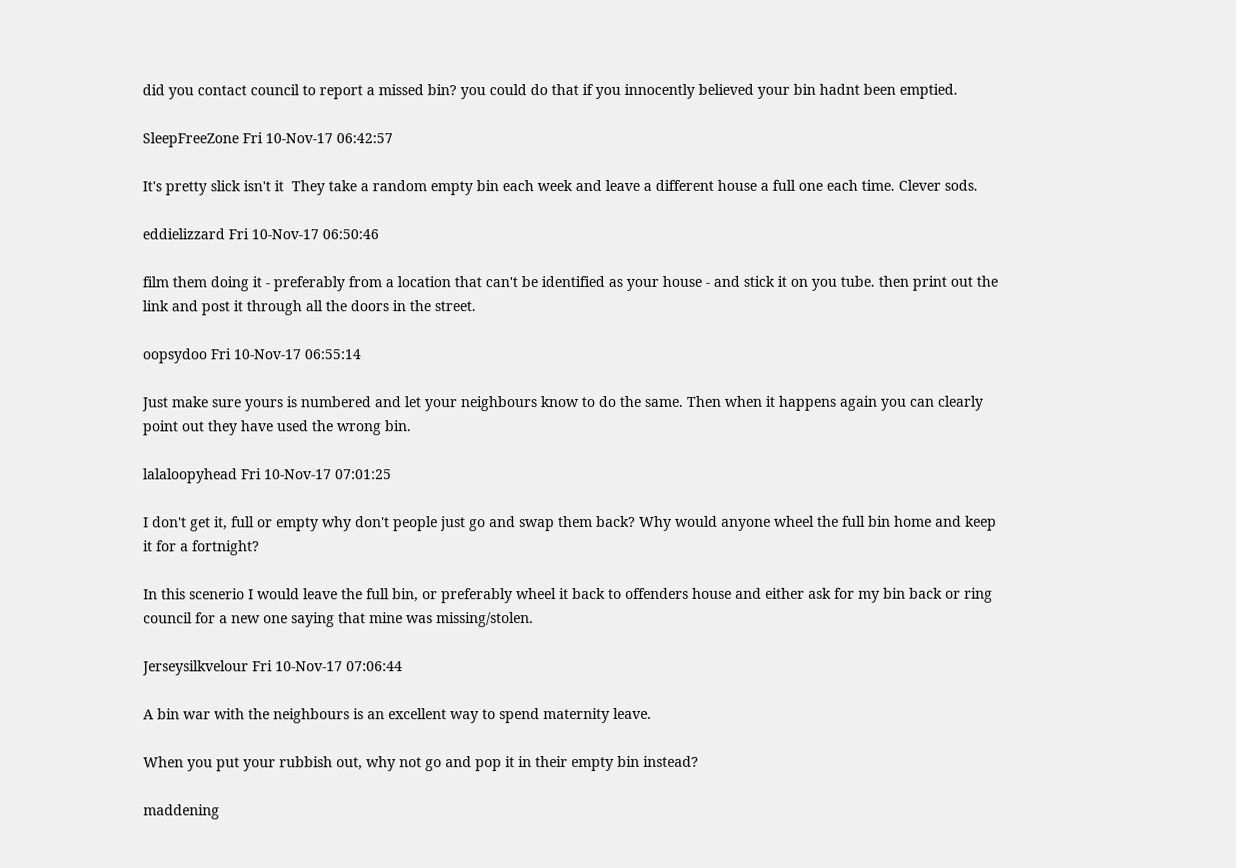did you contact council to report a missed bin? you could do that if you innocently believed your bin hadnt been emptied.

SleepFreeZone Fri 10-Nov-17 06:42:57

It's pretty slick isn't it  They take a random empty bin each week and leave a different house a full one each time. Clever sods.

eddielizzard Fri 10-Nov-17 06:50:46

film them doing it - preferably from a location that can't be identified as your house - and stick it on you tube. then print out the link and post it through all the doors in the street.

oopsydoo Fri 10-Nov-17 06:55:14

Just make sure yours is numbered and let your neighbours know to do the same. Then when it happens again you can clearly point out they have used the wrong bin.

lalaloopyhead Fri 10-Nov-17 07:01:25

I don't get it, full or empty why don't people just go and swap them back? Why would anyone wheel the full bin home and keep it for a fortnight?

In this scenerio I would leave the full bin, or preferably wheel it back to offenders house and either ask for my bin back or ring council for a new one saying that mine was missing/stolen.

Jerseysilkvelour Fri 10-Nov-17 07:06:44

A bin war with the neighbours is an excellent way to spend maternity leave.

When you put your rubbish out, why not go and pop it in their empty bin instead?

maddening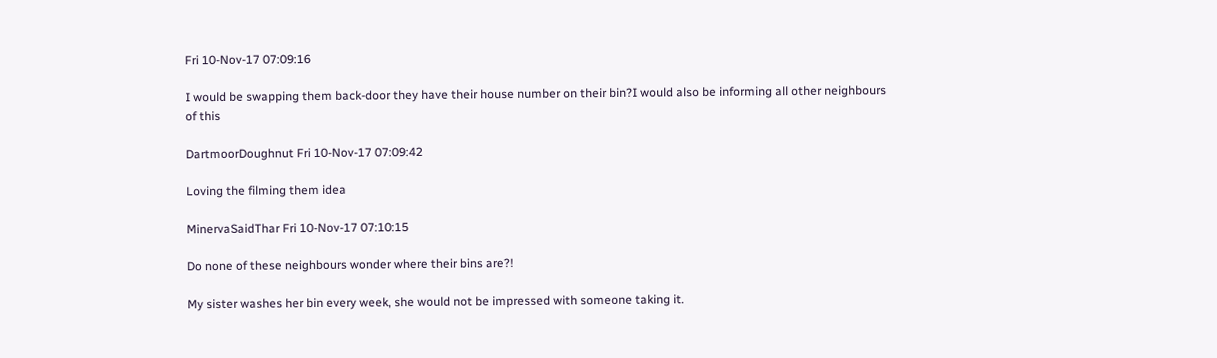Fri 10-Nov-17 07:09:16

I would be swapping them back-door they have their house number on their bin?I would also be informing all other neighbours of this

DartmoorDoughnut Fri 10-Nov-17 07:09:42

Loving the filming them idea

MinervaSaidThar Fri 10-Nov-17 07:10:15

Do none of these neighbours wonder where their bins are?!

My sister washes her bin every week, she would not be impressed with someone taking it.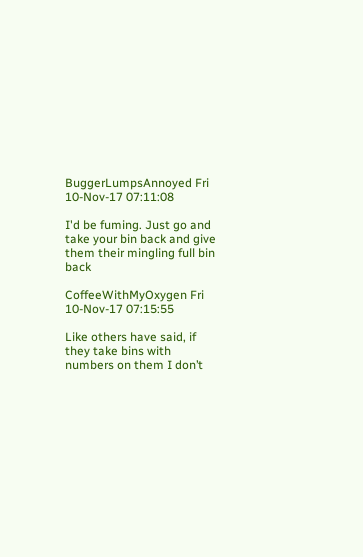BuggerLumpsAnnoyed Fri 10-Nov-17 07:11:08

I'd be fuming. Just go and take your bin back and give them their mingling full bin back

CoffeeWithMyOxygen Fri 10-Nov-17 07:15:55

Like others have said, if they take bins with numbers on them I don’t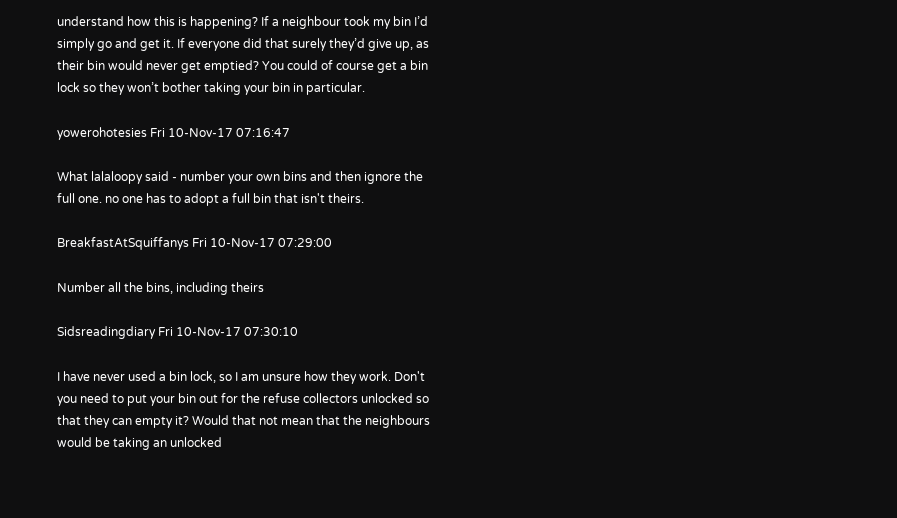understand how this is happening? If a neighbour took my bin I’d simply go and get it. If everyone did that surely they’d give up, as their bin would never get emptied? You could of course get a bin lock so they won’t bother taking your bin in particular.

yowerohotesies Fri 10-Nov-17 07:16:47

What lalaloopy said - number your own bins and then ignore the full one. no one has to adopt a full bin that isn't theirs.

BreakfastAtSquiffanys Fri 10-Nov-17 07:29:00

Number all the bins, including theirs

Sidsreadingdiary Fri 10-Nov-17 07:30:10

I have never used a bin lock, so I am unsure how they work. Don't you need to put your bin out for the refuse collectors unlocked so that they can empty it? Would that not mean that the neighbours would be taking an unlocked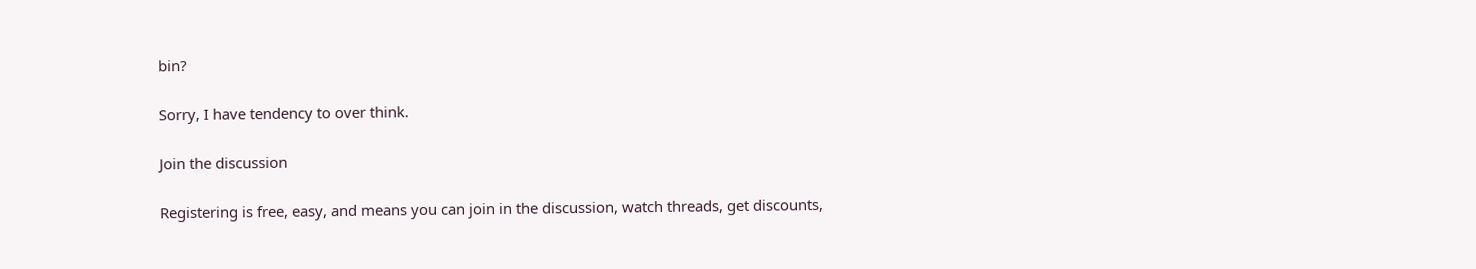bin?

Sorry, I have tendency to over think.

Join the discussion

Registering is free, easy, and means you can join in the discussion, watch threads, get discounts,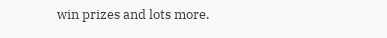win prizes and lots more.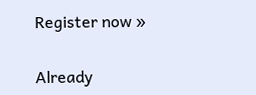Register now »

Already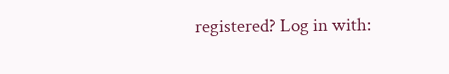registered? Log in with: